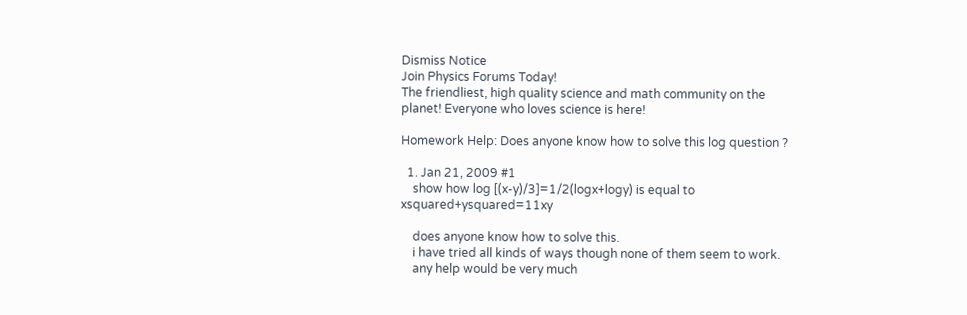Dismiss Notice
Join Physics Forums Today!
The friendliest, high quality science and math community on the planet! Everyone who loves science is here!

Homework Help: Does anyone know how to solve this log question ?

  1. Jan 21, 2009 #1
    show how log [(x-y)/3]=1/2(logx+logy) is equal to xsquared+ysquared=11xy

    does anyone know how to solve this.
    i have tried all kinds of ways though none of them seem to work.
    any help would be very much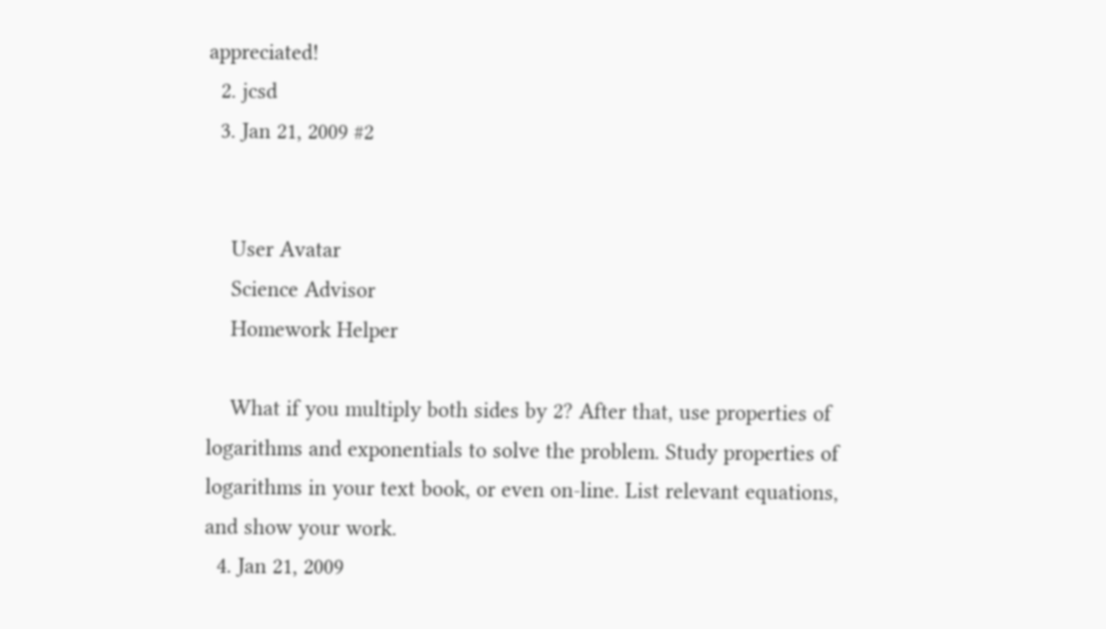appreciated!
  2. jcsd
  3. Jan 21, 2009 #2


    User Avatar
    Science Advisor
    Homework Helper

    What if you multiply both sides by 2? After that, use properties of logarithms and exponentials to solve the problem. Study properties of logarithms in your text book, or even on-line. List relevant equations, and show your work.
  4. Jan 21, 2009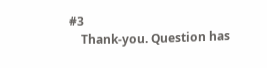#3
    Thank-you. Question has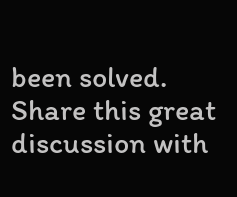been solved.
Share this great discussion with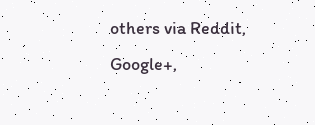others via Reddit, Google+,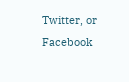Twitter, or Facebook